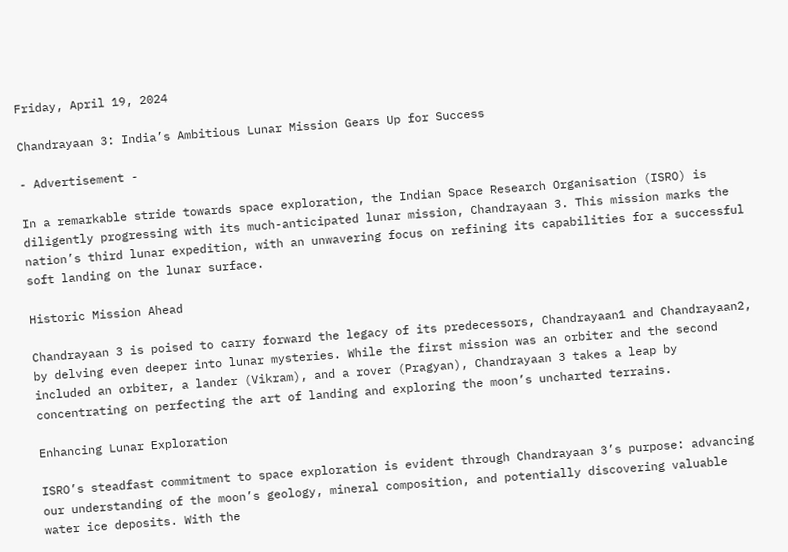Friday, April 19, 2024

Chandrayaan 3: India’s Ambitious Lunar Mission Gears Up for Success

- Advertisement -

In a remarkable stride towards space exploration, the Indian Space Research Organisation (ISRO) is diligently progressing with its much-anticipated lunar mission, Chandrayaan 3. This mission marks the nation’s third lunar expedition, with an unwavering focus on refining its capabilities for a successful soft landing on the lunar surface.

Historic Mission Ahead

Chandrayaan 3 is poised to carry forward the legacy of its predecessors, Chandrayaan1 and Chandrayaan2, by delving even deeper into lunar mysteries. While the first mission was an orbiter and the second included an orbiter, a lander (Vikram), and a rover (Pragyan), Chandrayaan 3 takes a leap by concentrating on perfecting the art of landing and exploring the moon’s uncharted terrains.

Enhancing Lunar Exploration

ISRO’s steadfast commitment to space exploration is evident through Chandrayaan 3’s purpose: advancing our understanding of the moon’s geology, mineral composition, and potentially discovering valuable water ice deposits. With the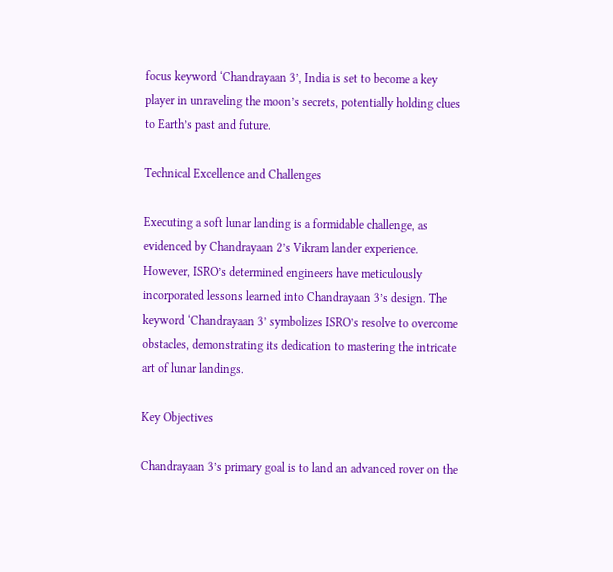focus keyword ‘Chandrayaan 3’, India is set to become a key player in unraveling the moon’s secrets, potentially holding clues to Earth’s past and future.

Technical Excellence and Challenges

Executing a soft lunar landing is a formidable challenge, as evidenced by Chandrayaan 2’s Vikram lander experience. However, ISRO’s determined engineers have meticulously incorporated lessons learned into Chandrayaan 3’s design. The keyword ‘Chandrayaan 3’ symbolizes ISRO’s resolve to overcome obstacles, demonstrating its dedication to mastering the intricate art of lunar landings.

Key Objectives

Chandrayaan 3’s primary goal is to land an advanced rover on the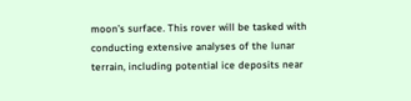moon’s surface. This rover will be tasked with conducting extensive analyses of the lunar terrain, including potential ice deposits near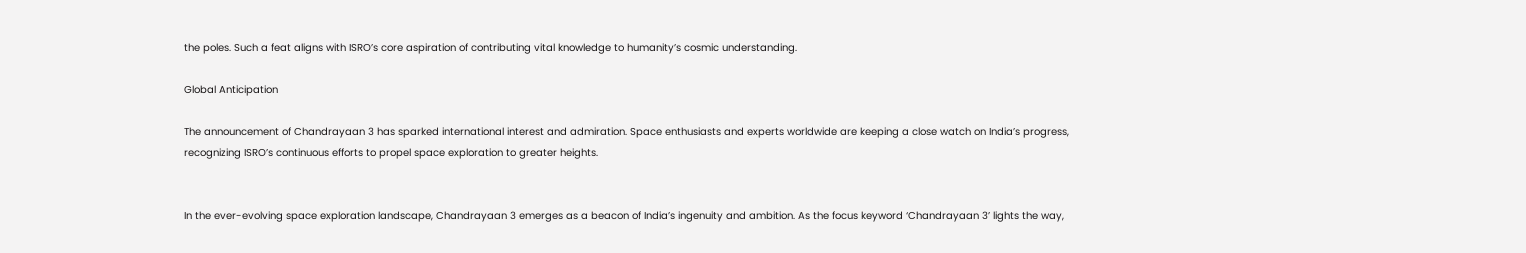the poles. Such a feat aligns with ISRO’s core aspiration of contributing vital knowledge to humanity’s cosmic understanding.

Global Anticipation

The announcement of Chandrayaan 3 has sparked international interest and admiration. Space enthusiasts and experts worldwide are keeping a close watch on India’s progress, recognizing ISRO’s continuous efforts to propel space exploration to greater heights.


In the ever-evolving space exploration landscape, Chandrayaan 3 emerges as a beacon of India’s ingenuity and ambition. As the focus keyword ‘Chandrayaan 3’ lights the way,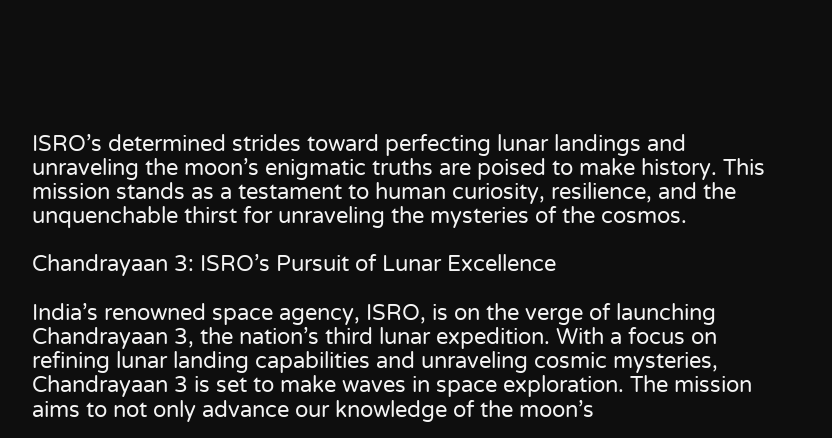ISRO’s determined strides toward perfecting lunar landings and unraveling the moon’s enigmatic truths are poised to make history. This mission stands as a testament to human curiosity, resilience, and the unquenchable thirst for unraveling the mysteries of the cosmos.

Chandrayaan 3: ISRO’s Pursuit of Lunar Excellence

India’s renowned space agency, ISRO, is on the verge of launching Chandrayaan 3, the nation’s third lunar expedition. With a focus on refining lunar landing capabilities and unraveling cosmic mysteries, Chandrayaan 3 is set to make waves in space exploration. The mission aims to not only advance our knowledge of the moon’s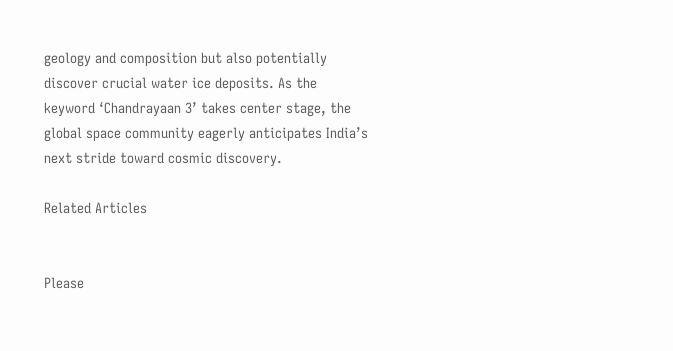geology and composition but also potentially discover crucial water ice deposits. As the keyword ‘Chandrayaan 3’ takes center stage, the global space community eagerly anticipates India’s next stride toward cosmic discovery.

Related Articles


Please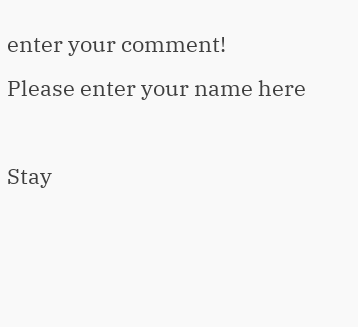enter your comment!
Please enter your name here

Stay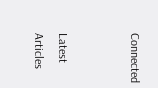Connected


Latest Articles